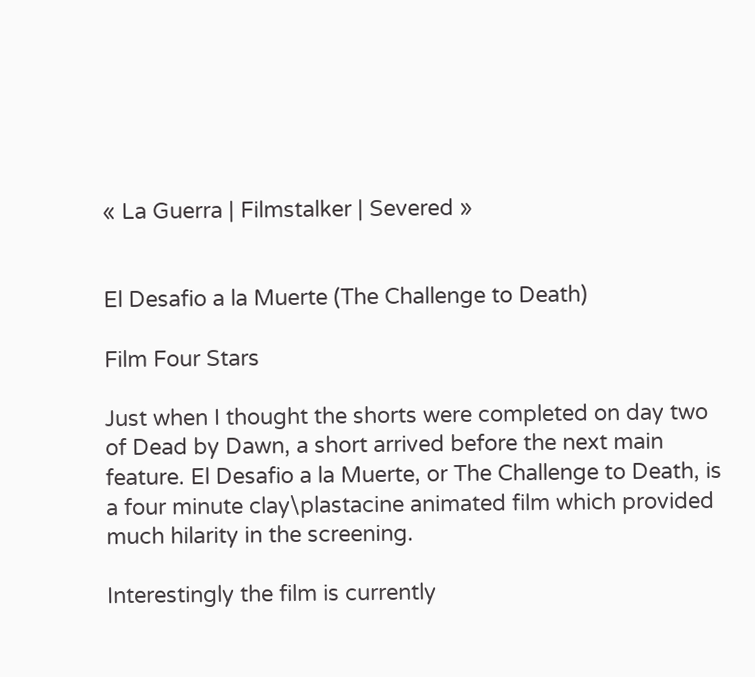« La Guerra | Filmstalker | Severed »


El Desafio a la Muerte (The Challenge to Death)

Film Four Stars

Just when I thought the shorts were completed on day two of Dead by Dawn, a short arrived before the next main feature. El Desafio a la Muerte, or The Challenge to Death, is a four minute clay\plastacine animated film which provided much hilarity in the screening.

Interestingly the film is currently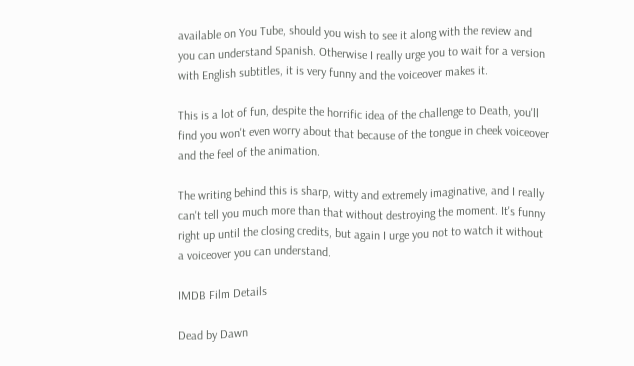available on You Tube, should you wish to see it along with the review and you can understand Spanish. Otherwise I really urge you to wait for a version with English subtitles, it is very funny and the voiceover makes it.

This is a lot of fun, despite the horrific idea of the challenge to Death, you'll find you won't even worry about that because of the tongue in cheek voiceover and the feel of the animation.

The writing behind this is sharp, witty and extremely imaginative, and I really can't tell you much more than that without destroying the moment. It's funny right up until the closing credits, but again I urge you not to watch it without a voiceover you can understand.

IMDB Film Details

Dead by Dawn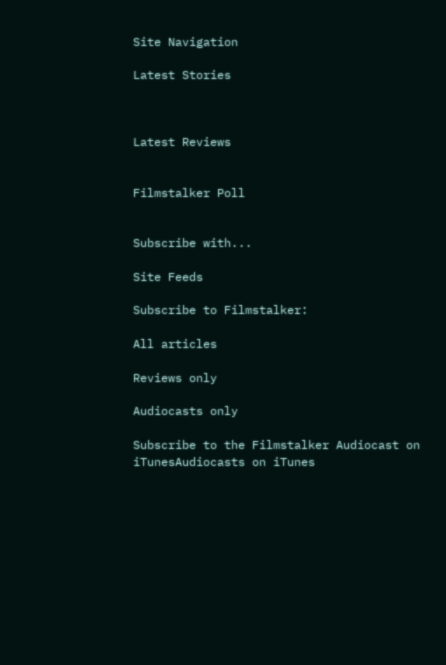Site Navigation

Latest Stories



Latest Reviews


Filmstalker Poll


Subscribe with...

Site Feeds

Subscribe to Filmstalker:

All articles

Reviews only

Audiocasts only

Subscribe to the Filmstalker Audiocast on iTunesAudiocasts on iTunes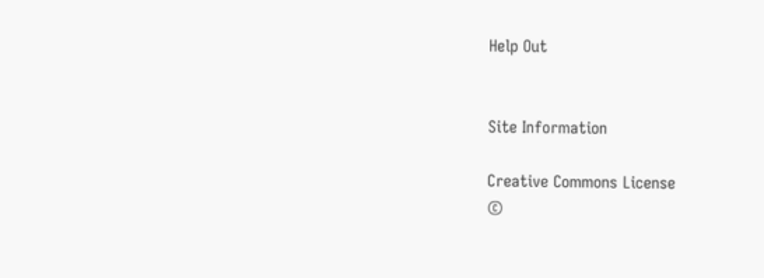Help Out


Site Information

Creative Commons License
©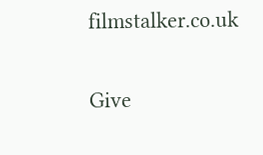filmstalker.co.uk

Give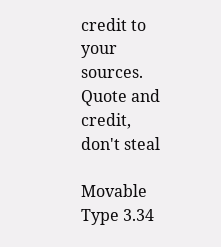credit to your sources. Quote and credit, don't steal

Movable Type 3.34